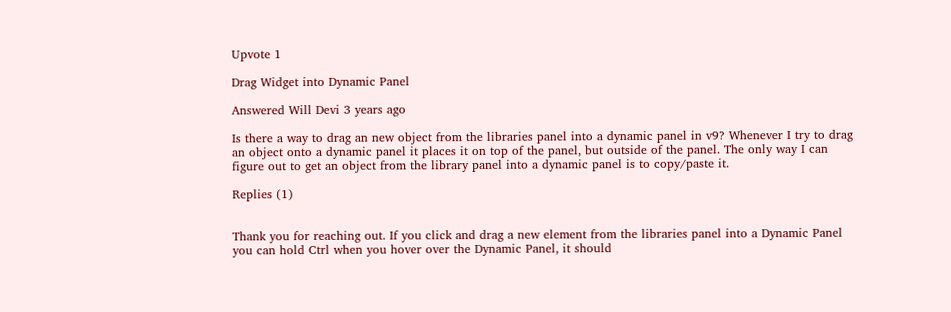Upvote 1

Drag Widget into Dynamic Panel

Answered Will Devi 3 years ago

Is there a way to drag an new object from the libraries panel into a dynamic panel in v9? Whenever I try to drag an object onto a dynamic panel it places it on top of the panel, but outside of the panel. The only way I can figure out to get an object from the library panel into a dynamic panel is to copy/paste it.

Replies (1)


Thank you for reaching out. If you click and drag a new element from the libraries panel into a Dynamic Panel you can hold Ctrl when you hover over the Dynamic Panel, it should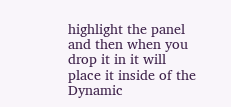highlight the panel and then when you drop it in it will place it inside of the Dynamic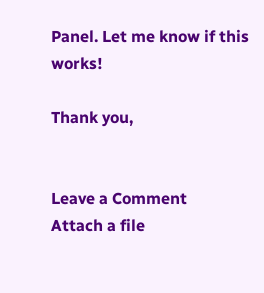Panel. Let me know if this works!

Thank you,


Leave a Comment
Attach a file